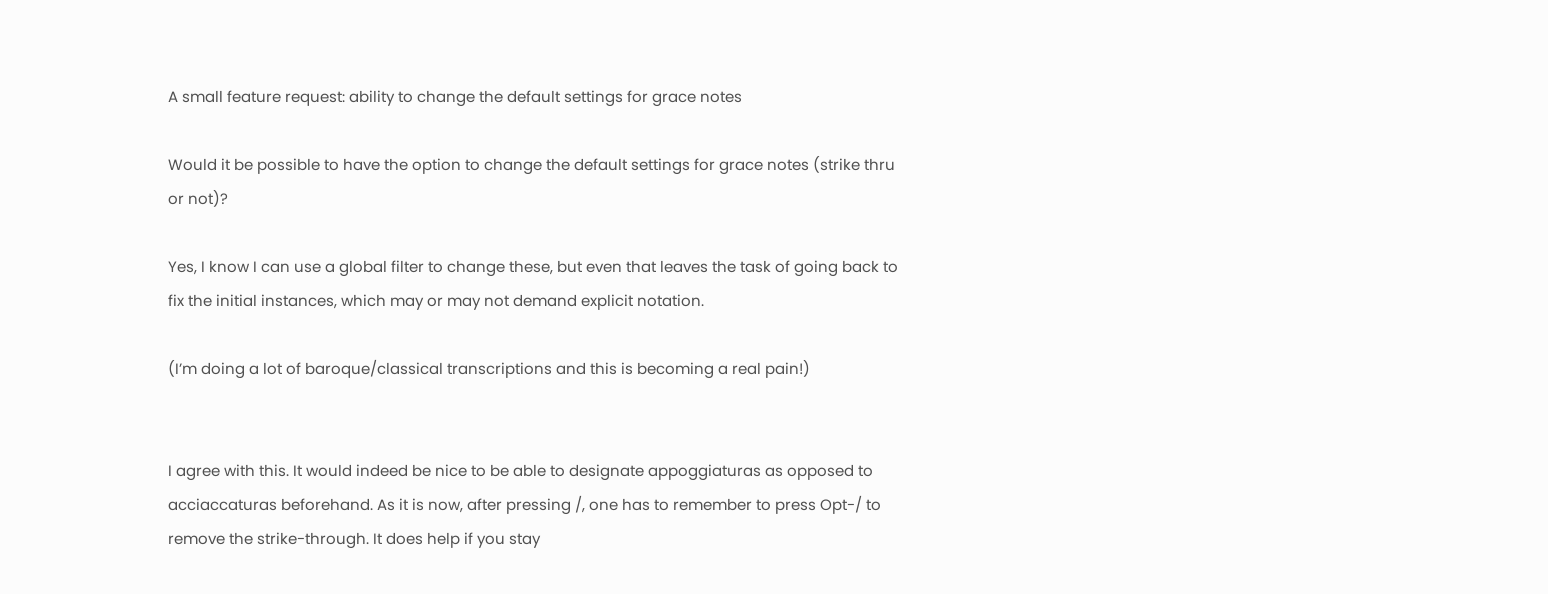A small feature request: ability to change the default settings for grace notes

Would it be possible to have the option to change the default settings for grace notes (strike thru or not)?

Yes, I know I can use a global filter to change these, but even that leaves the task of going back to fix the initial instances, which may or may not demand explicit notation.

(I’m doing a lot of baroque/classical transcriptions and this is becoming a real pain!)


I agree with this. It would indeed be nice to be able to designate appoggiaturas as opposed to acciaccaturas beforehand. As it is now, after pressing /, one has to remember to press Opt-/ to remove the strike-through. It does help if you stay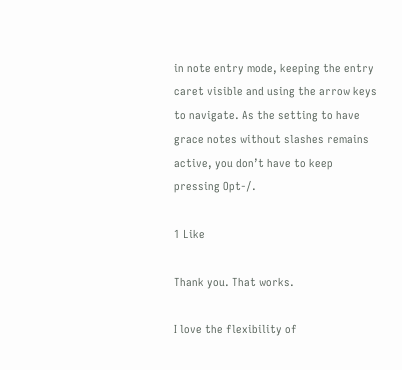in note entry mode, keeping the entry caret visible and using the arrow keys to navigate. As the setting to have grace notes without slashes remains active, you don’t have to keep pressing Opt-/.

1 Like

Thank you. That works.

I love the flexibility of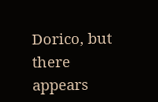Dorico, but there appears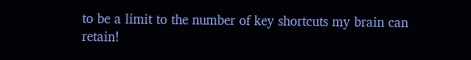to be a limit to the number of key shortcuts my brain can retain!